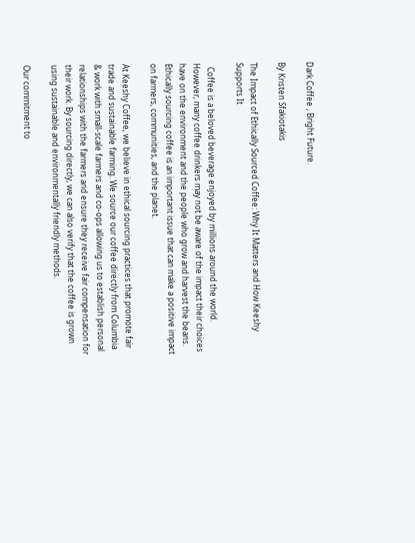Dark Coffee , Bright Future.

By Kristen Sfakiotakis

The Impact of Ethically Sourced Coffee: Why It Matters and How Keeshy Supports It

  Coffee is a beloved beverage enjoyed by millions around the world. However, many coffee drinkers may not be aware of the impact their choices have on the environment and the people who grow and harvest the beans. Ethically sourcing coffee is an important issue that can make a positive impact on farmers, communities, and the planet.

At Keeshy Coffee, we believe in ethical sourcing practices that promote fair trade and sustainable farming. We source our coffee directly from Columbia & work with small-scale farmers and co-ops allowing us to establish personal relationships with the farmers and ensure they receive fair compensation for their work. By sourcing directly, we can also verify that the coffee is grown using sustainable and environmentally friendly methods.

Our commitment to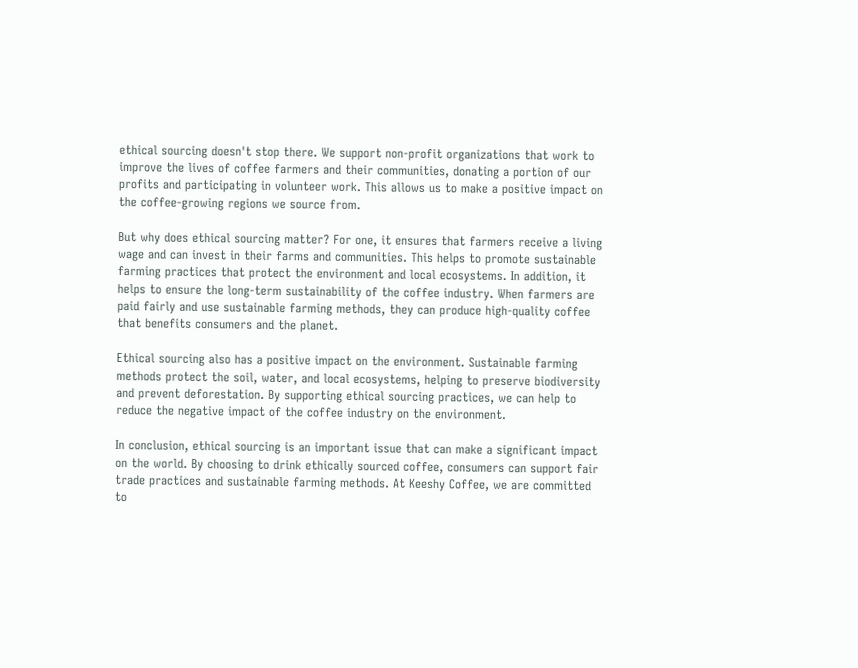ethical sourcing doesn't stop there. We support non-profit organizations that work to improve the lives of coffee farmers and their communities, donating a portion of our profits and participating in volunteer work. This allows us to make a positive impact on the coffee-growing regions we source from.

But why does ethical sourcing matter? For one, it ensures that farmers receive a living wage and can invest in their farms and communities. This helps to promote sustainable farming practices that protect the environment and local ecosystems. In addition, it helps to ensure the long-term sustainability of the coffee industry. When farmers are paid fairly and use sustainable farming methods, they can produce high-quality coffee that benefits consumers and the planet.

Ethical sourcing also has a positive impact on the environment. Sustainable farming methods protect the soil, water, and local ecosystems, helping to preserve biodiversity and prevent deforestation. By supporting ethical sourcing practices, we can help to reduce the negative impact of the coffee industry on the environment.

In conclusion, ethical sourcing is an important issue that can make a significant impact on the world. By choosing to drink ethically sourced coffee, consumers can support fair trade practices and sustainable farming methods. At Keeshy Coffee, we are committed to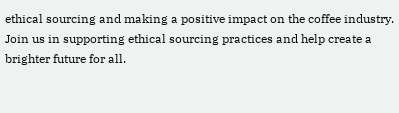ethical sourcing and making a positive impact on the coffee industry. Join us in supporting ethical sourcing practices and help create a brighter future for all.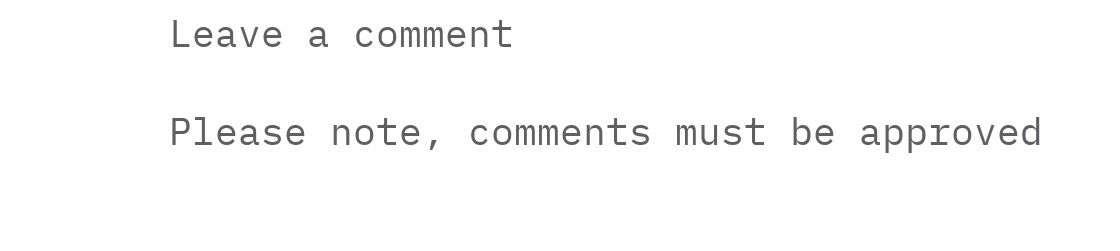Leave a comment

Please note, comments must be approved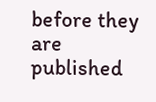before they are published